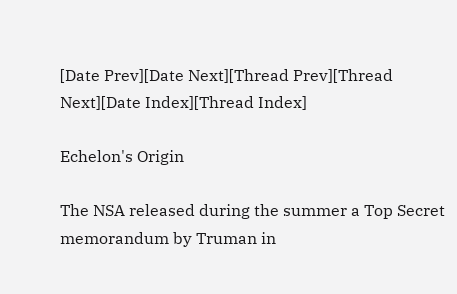[Date Prev][Date Next][Thread Prev][Thread Next][Date Index][Thread Index]

Echelon's Origin

The NSA released during the summer a Top Secret
memorandum by Truman in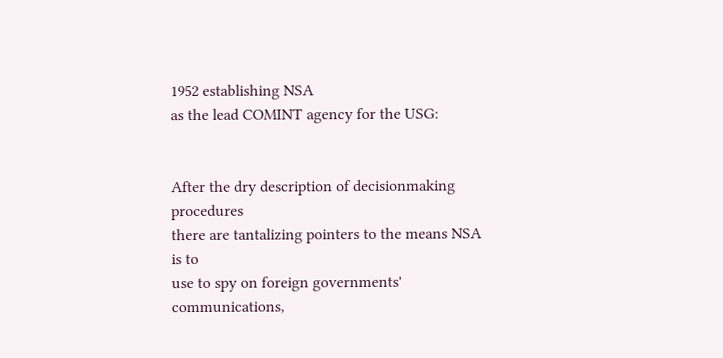1952 establishing NSA
as the lead COMINT agency for the USG:


After the dry description of decisionmaking procedures
there are tantalizing pointers to the means NSA is to
use to spy on foreign governments' communications,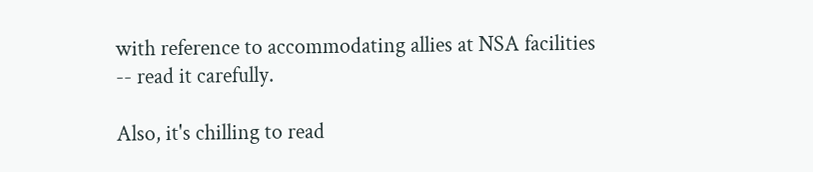with reference to accommodating allies at NSA facilities
-- read it carefully.

Also, it's chilling to read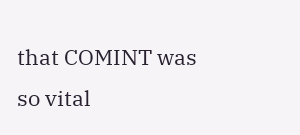that COMINT was so vital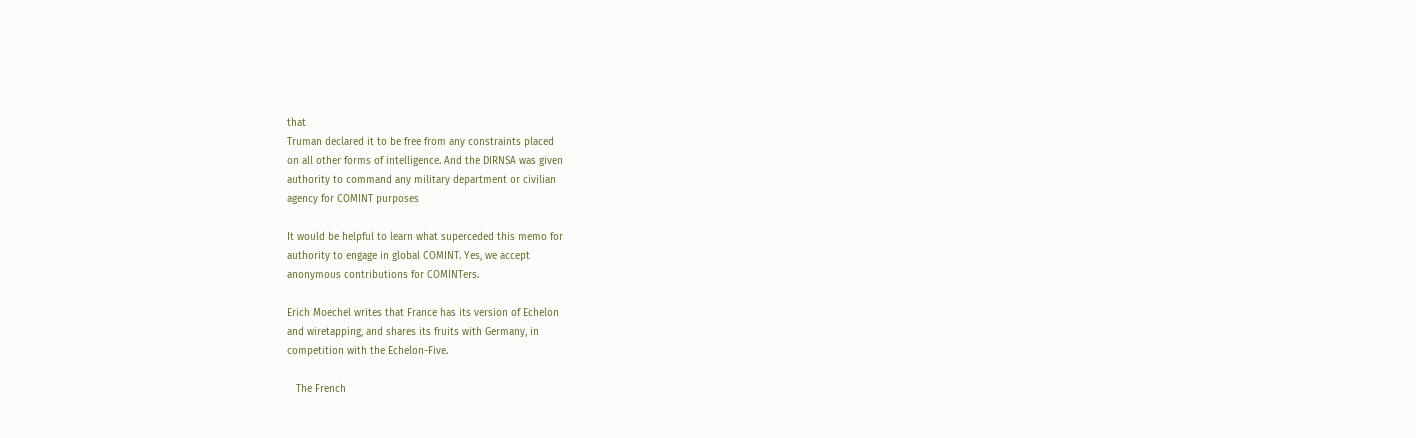that
Truman declared it to be free from any constraints placed
on all other forms of intelligence. And the DIRNSA was given
authority to command any military department or civilian
agency for COMINT purposes

It would be helpful to learn what superceded this memo for
authority to engage in global COMINT. Yes, we accept
anonymous contributions for COMINTers.

Erich Moechel writes that France has its version of Echelon
and wiretapping, and shares its fruits with Germany, in
competition with the Echelon-Five.

   The French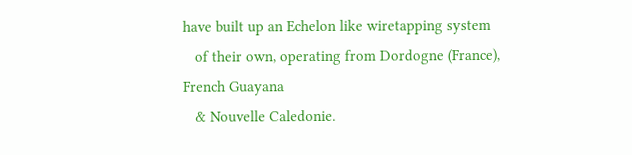have built up an Echelon like wiretapping system
   of their own, operating from Dordogne (France), French Guayana
   & Nouvelle Caledonie.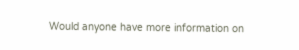Would anyone have more information on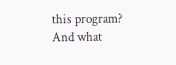this program? And what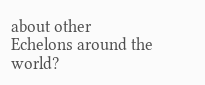about other Echelons around the world?